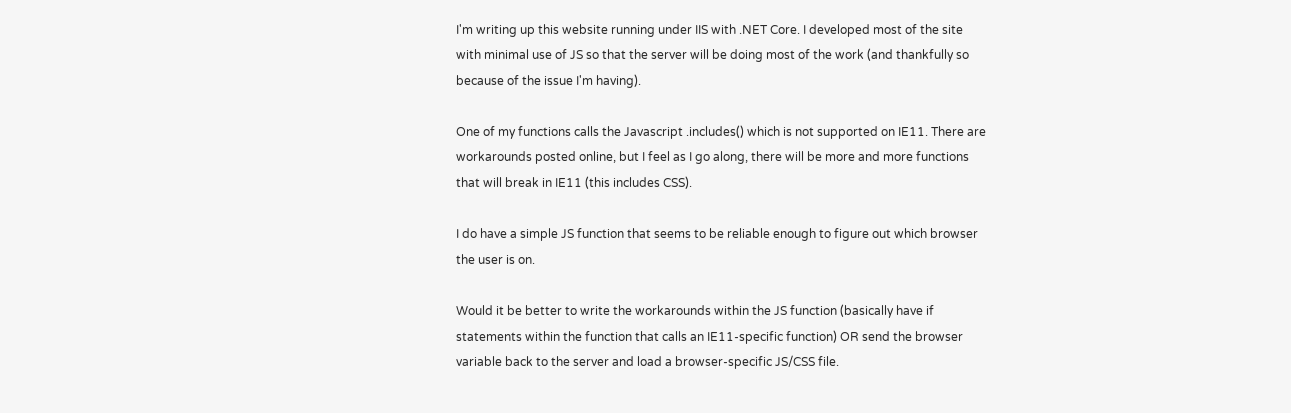I'm writing up this website running under IIS with .NET Core. I developed most of the site with minimal use of JS so that the server will be doing most of the work (and thankfully so because of the issue I'm having).

One of my functions calls the Javascript .includes() which is not supported on IE11. There are workarounds posted online, but I feel as I go along, there will be more and more functions that will break in IE11 (this includes CSS).

I do have a simple JS function that seems to be reliable enough to figure out which browser the user is on.

Would it be better to write the workarounds within the JS function (basically have if statements within the function that calls an IE11-specific function) OR send the browser variable back to the server and load a browser-specific JS/CSS file.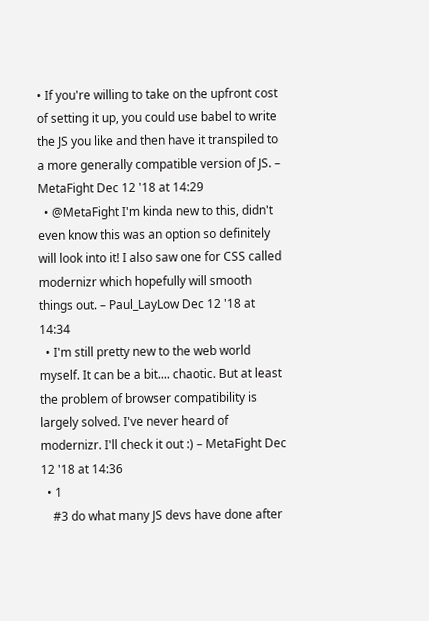• If you're willing to take on the upfront cost of setting it up, you could use babel to write the JS you like and then have it transpiled to a more generally compatible version of JS. – MetaFight Dec 12 '18 at 14:29
  • @MetaFight I'm kinda new to this, didn't even know this was an option so definitely will look into it! I also saw one for CSS called modernizr which hopefully will smooth things out. – Paul_LayLow Dec 12 '18 at 14:34
  • I'm still pretty new to the web world myself. It can be a bit.... chaotic. But at least the problem of browser compatibility is largely solved. I've never heard of modernizr. I'll check it out :) – MetaFight Dec 12 '18 at 14:36
  • 1
    #3 do what many JS devs have done after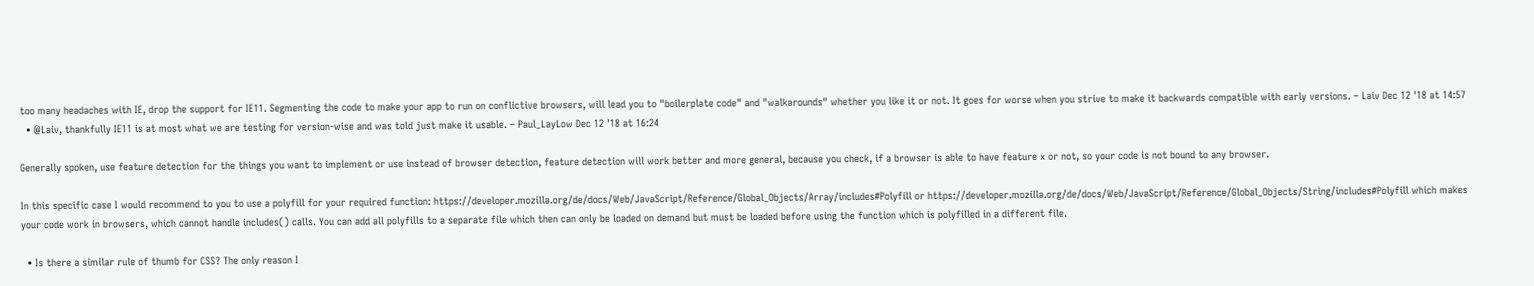too many headaches with IE, drop the support for IE11. Segmenting the code to make your app to run on conflictive browsers, will lead you to "boilerplate code" and "walkarounds" whether you like it or not. It goes for worse when you strive to make it backwards compatible with early versions. – Laiv Dec 12 '18 at 14:57
  • @Laiv, thankfully IE11 is at most what we are testing for version-wise and was told just make it usable. – Paul_LayLow Dec 12 '18 at 16:24

Generally spoken, use feature detection for the things you want to implement or use instead of browser detection, feature detection will work better and more general, because you check, if a browser is able to have feature x or not, so your code is not bound to any browser.

In this specific case I would recommend to you to use a polyfill for your required function: https://developer.mozilla.org/de/docs/Web/JavaScript/Reference/Global_Objects/Array/includes#Polyfill or https://developer.mozilla.org/de/docs/Web/JavaScript/Reference/Global_Objects/String/includes#Polyfill which makes your code work in browsers, which cannot handle includes() calls. You can add all polyfills to a separate file which then can only be loaded on demand but must be loaded before using the function which is polyfilled in a different file.

  • Is there a similar rule of thumb for CSS? The only reason I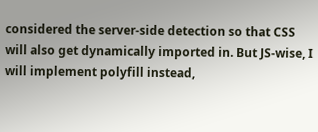considered the server-side detection so that CSS will also get dynamically imported in. But JS-wise, I will implement polyfill instead,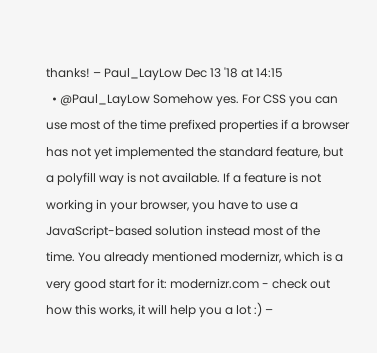thanks! – Paul_LayLow Dec 13 '18 at 14:15
  • @Paul_LayLow Somehow yes. For CSS you can use most of the time prefixed properties if a browser has not yet implemented the standard feature, but a polyfill way is not available. If a feature is not working in your browser, you have to use a JavaScript-based solution instead most of the time. You already mentioned modernizr, which is a very good start for it: modernizr.com - check out how this works, it will help you a lot :) –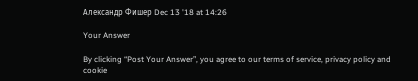Александр Фишер Dec 13 '18 at 14:26

Your Answer

By clicking “Post Your Answer”, you agree to our terms of service, privacy policy and cookie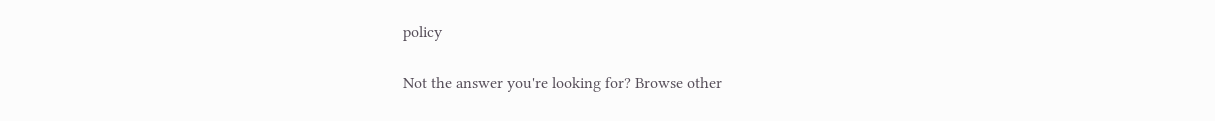policy

Not the answer you're looking for? Browse other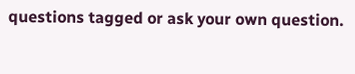questions tagged or ask your own question.